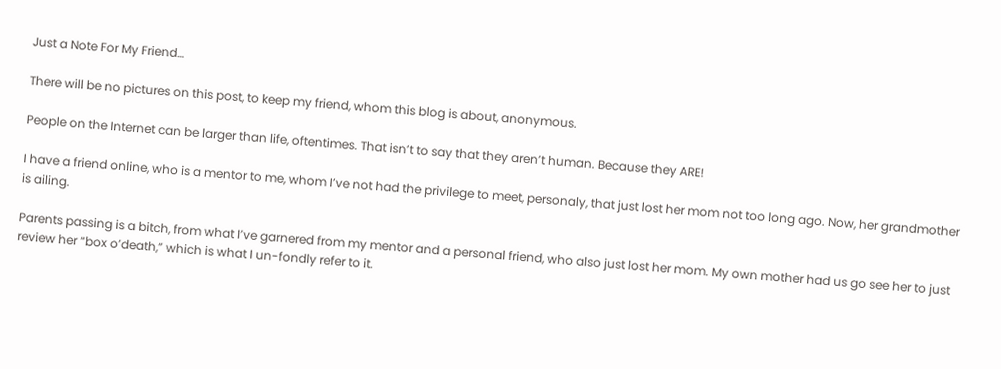Just a Note For My Friend…

There will be no pictures on this post, to keep my friend, whom this blog is about, anonymous.

People on the Internet can be larger than life, oftentimes. That isn’t to say that they aren’t human. Because they ARE!

I have a friend online, who is a mentor to me, whom I’ve not had the privilege to meet, personaly, that just lost her mom not too long ago. Now, her grandmother is ailing.

Parents passing is a bitch, from what I’ve garnered from my mentor and a personal friend, who also just lost her mom. My own mother had us go see her to just review her “box o’death,” which is what I un-fondly refer to it.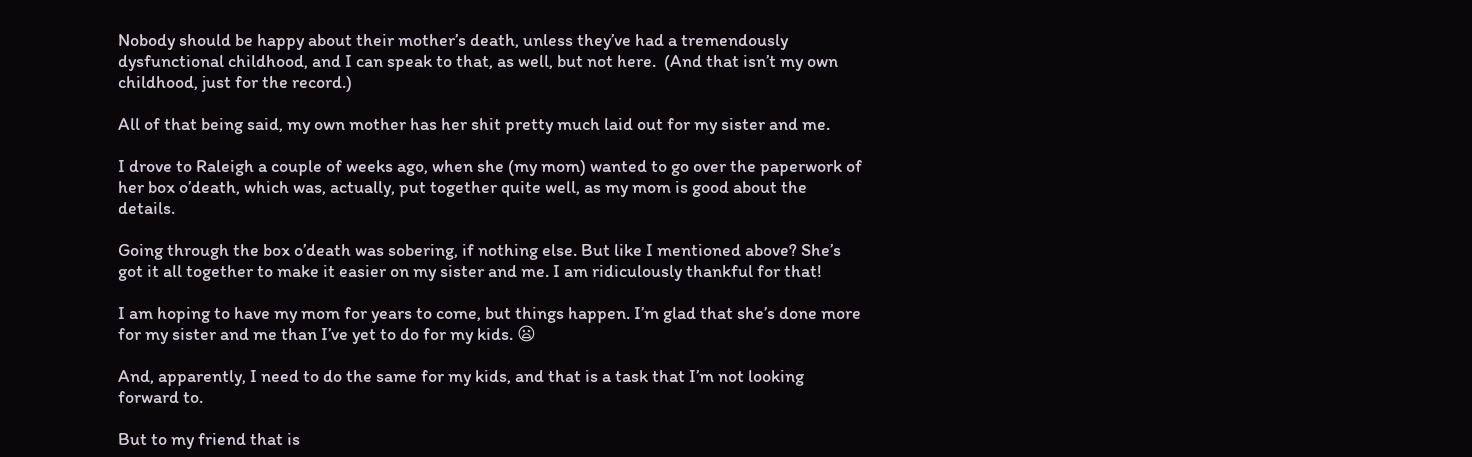Nobody should be happy about their mother’s death, unless they’ve had a tremendously dysfunctional childhood, and I can speak to that, as well, but not here.  (And that isn’t my own childhood, just for the record.)

All of that being said, my own mother has her shit pretty much laid out for my sister and me.

I drove to Raleigh a couple of weeks ago, when she (my mom) wanted to go over the paperwork of her box o’death, which was, actually, put together quite well, as my mom is good about the details.

Going through the box o’death was sobering, if nothing else. But like I mentioned above? She’s got it all together to make it easier on my sister and me. I am ridiculously thankful for that!

I am hoping to have my mom for years to come, but things happen. I’m glad that she’s done more for my sister and me than I’ve yet to do for my kids. 😦

And, apparently, I need to do the same for my kids, and that is a task that I’m not looking forward to.

But to my friend that is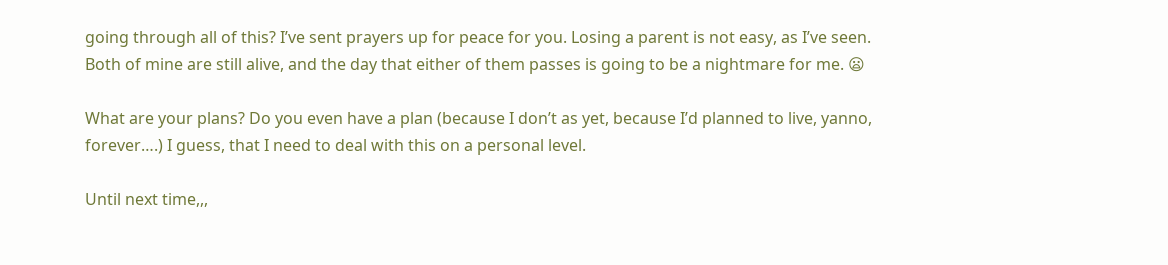going through all of this? I’ve sent prayers up for peace for you. Losing a parent is not easy, as I’ve seen. Both of mine are still alive, and the day that either of them passes is going to be a nightmare for me. 😦

What are your plans? Do you even have a plan (because I don’t as yet, because I’d planned to live, yanno, forever….) I guess, that I need to deal with this on a personal level.

Until next time,,,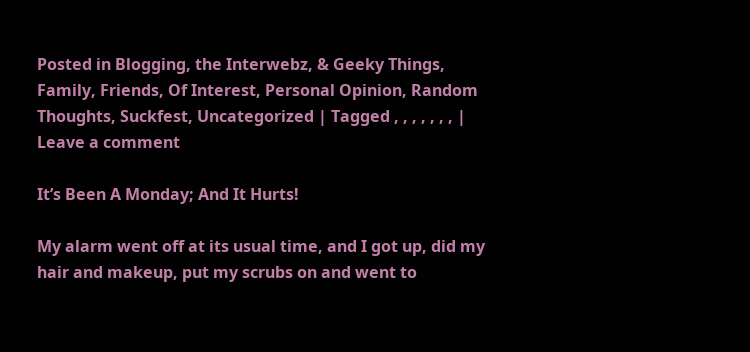Posted in Blogging, the Interwebz, & Geeky Things, Family, Friends, Of Interest, Personal Opinion, Random Thoughts, Suckfest, Uncategorized | Tagged , , , , , , , | Leave a comment

It’s Been A Monday; And It Hurts!

My alarm went off at its usual time, and I got up, did my hair and makeup, put my scrubs on and went to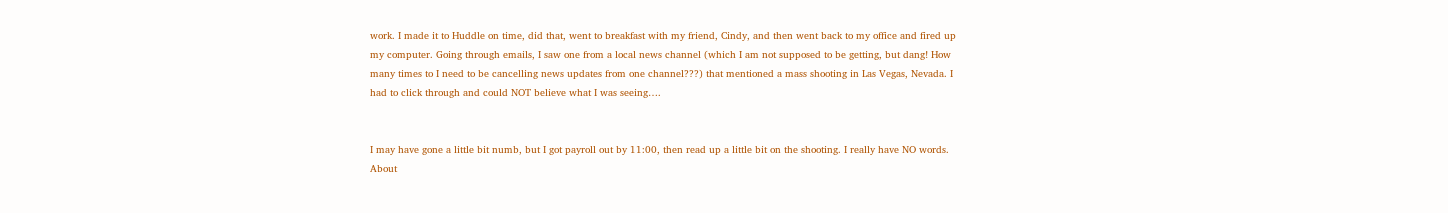work. I made it to Huddle on time, did that, went to breakfast with my friend, Cindy, and then went back to my office and fired up my computer. Going through emails, I saw one from a local news channel (which I am not supposed to be getting, but dang! How many times to I need to be cancelling news updates from one channel???) that mentioned a mass shooting in Las Vegas, Nevada. I had to click through and could NOT believe what I was seeing….


I may have gone a little bit numb, but I got payroll out by 11:00, then read up a little bit on the shooting. I really have NO words. About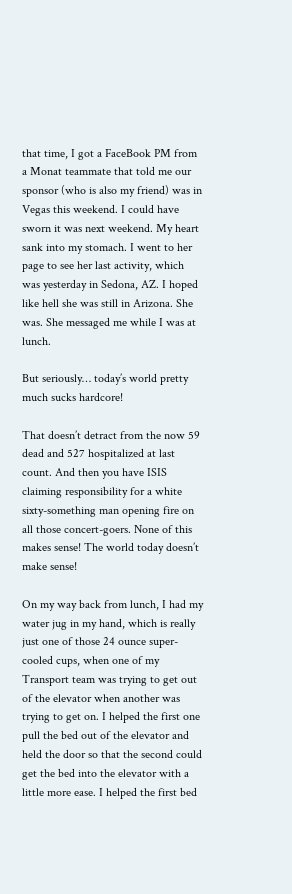that time, I got a FaceBook PM from a Monat teammate that told me our sponsor (who is also my friend) was in Vegas this weekend. I could have sworn it was next weekend. My heart sank into my stomach. I went to her page to see her last activity, which was yesterday in Sedona, AZ. I hoped like hell she was still in Arizona. She was. She messaged me while I was at lunch.

But seriously… today’s world pretty much sucks hardcore!

That doesn’t detract from the now 59 dead and 527 hospitalized at last count. And then you have ISIS claiming responsibility for a white sixty-something man opening fire on all those concert-goers. None of this makes sense! The world today doesn’t make sense!

On my way back from lunch, I had my water jug in my hand, which is really just one of those 24 ounce super-cooled cups, when one of my Transport team was trying to get out of the elevator when another was trying to get on. I helped the first one pull the bed out of the elevator and held the door so that the second could get the bed into the elevator with a little more ease. I helped the first bed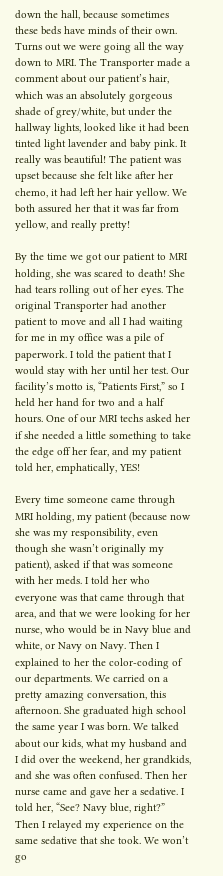down the hall, because sometimes these beds have minds of their own. Turns out we were going all the way down to MRI. The Transporter made a comment about our patient’s hair, which was an absolutely gorgeous shade of grey/white, but under the hallway lights, looked like it had been tinted light lavender and baby pink. It really was beautiful! The patient was upset because she felt like after her chemo, it had left her hair yellow. We both assured her that it was far from yellow, and really pretty!

By the time we got our patient to MRI holding, she was scared to death! She had tears rolling out of her eyes. The original Transporter had another patient to move and all I had waiting for me in my office was a pile of paperwork. I told the patient that I would stay with her until her test. Our facility’s motto is, “Patients First,” so I held her hand for two and a half hours. One of our MRI techs asked her if she needed a little something to take the edge off her fear, and my patient told her, emphatically, YES!

Every time someone came through MRI holding, my patient (because now she was my responsibility, even though she wasn’t originally my patient), asked if that was someone with her meds. I told her who everyone was that came through that area, and that we were looking for her nurse, who would be in Navy blue and white, or Navy on Navy. Then I explained to her the color-coding of our departments. We carried on a pretty amazing conversation, this afternoon. She graduated high school the same year I was born. We talked about our kids, what my husband and I did over the weekend, her grandkids, and she was often confused. Then her nurse came and gave her a sedative. I told her, “See? Navy blue, right?” Then I relayed my experience on the same sedative that she took. We won’t go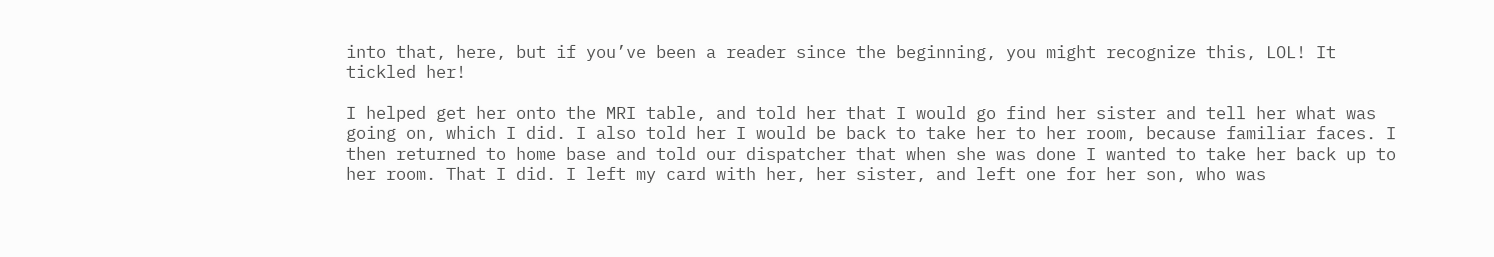into that, here, but if you’ve been a reader since the beginning, you might recognize this, LOL! It tickled her!

I helped get her onto the MRI table, and told her that I would go find her sister and tell her what was going on, which I did. I also told her I would be back to take her to her room, because familiar faces. I then returned to home base and told our dispatcher that when she was done I wanted to take her back up to her room. That I did. I left my card with her, her sister, and left one for her son, who was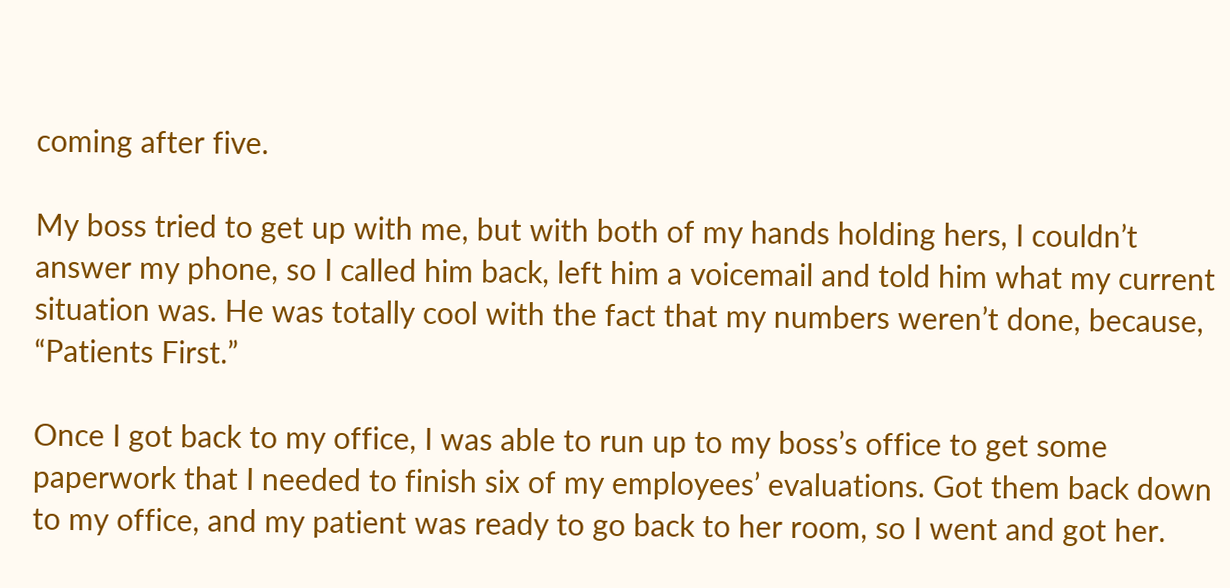coming after five.

My boss tried to get up with me, but with both of my hands holding hers, I couldn’t answer my phone, so I called him back, left him a voicemail and told him what my current situation was. He was totally cool with the fact that my numbers weren’t done, because, “Patients First.”

Once I got back to my office, I was able to run up to my boss’s office to get some paperwork that I needed to finish six of my employees’ evaluations. Got them back down to my office, and my patient was ready to go back to her room, so I went and got her.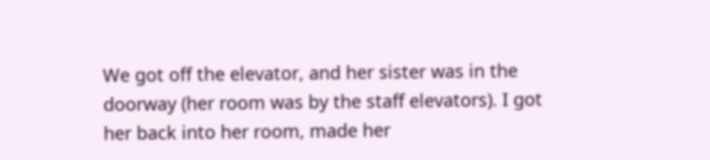We got off the elevator, and her sister was in the doorway (her room was by the staff elevators). I got her back into her room, made her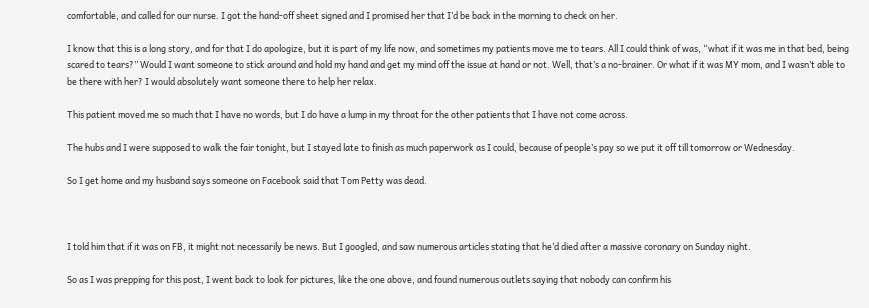comfortable, and called for our nurse. I got the hand-off sheet signed and I promised her that I’d be back in the morning to check on her.

I know that this is a long story, and for that I do apologize, but it is part of my life now, and sometimes my patients move me to tears. All I could think of was, “what if it was me in that bed, being scared to tears?” Would I want someone to stick around and hold my hand and get my mind off the issue at hand or not. Well, that’s a no-brainer. Or what if it was MY mom, and I wasn’t able to be there with her? I would absolutely want someone there to help her relax.

This patient moved me so much that I have no words, but I do have a lump in my throat for the other patients that I have not come across.

The hubs and I were supposed to walk the fair tonight, but I stayed late to finish as much paperwork as I could, because of people’s pay so we put it off till tomorrow or Wednesday.

So I get home and my husband says someone on Facebook said that Tom Petty was dead.



I told him that if it was on FB, it might not necessarily be news. But I googled, and saw numerous articles stating that he’d died after a massive coronary on Sunday night.

So as I was prepping for this post, I went back to look for pictures, like the one above, and found numerous outlets saying that nobody can confirm his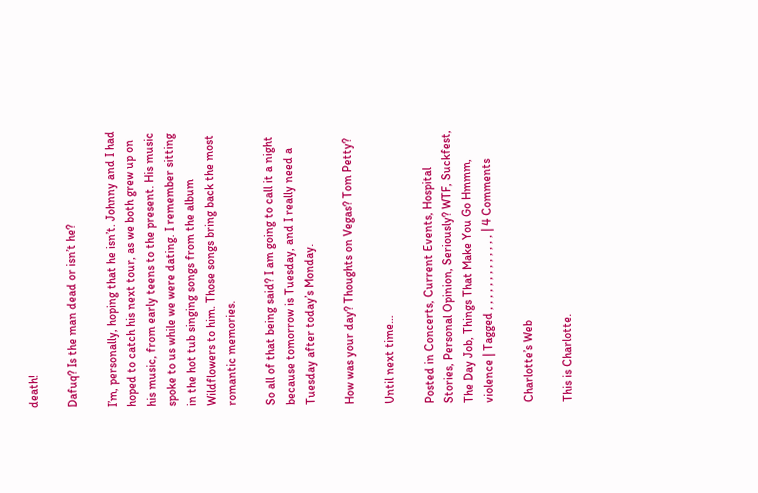death!

Dafuq? Is the man dead or isn’t he?

I’m, personally, hoping that he isn’t. Johnny and I had hoped to catch his next tour, as we both grew up on his music, from early teens to the present. His music spoke to us while we were dating. I remember sitting in the hot tub singing songs from the album Wildflowers to him. Those songs bring back the most romantic memories.

So all of that being said? I am going to call it a night because tomorrow is Tuesday, and I really need a Tuesday after today’s Monday.

How was your day? Thoughts on Vegas? Tom Petty?

Until next time…

Posted in Concerts, Current Events, Hospital Stories, Personal Opinion, Seriously? WTF, Suckfest, The Day Job, Things That Make You Go Hmmm, violence | Tagged , , , , , , , , , , , , , | 4 Comments

Charlotte’s Web

This is Charlotte.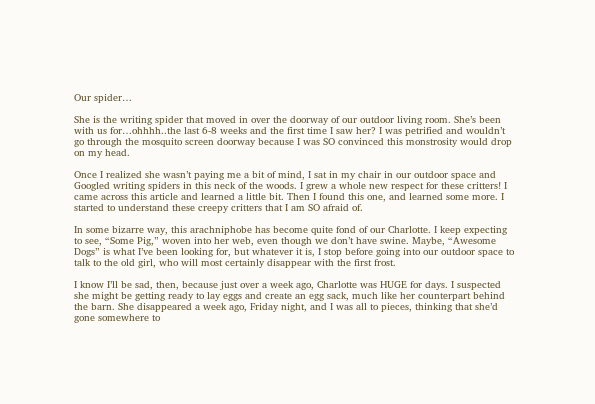Our spider…

She is the writing spider that moved in over the doorway of our outdoor living room. She’s been with us for…ohhhh..the last 6-8 weeks and the first time I saw her? I was petrified and wouldn’t go through the mosquito screen doorway because I was SO convinced this monstrosity would drop on my head.

Once I realized she wasn’t paying me a bit of mind, I sat in my chair in our outdoor space and Googled writing spiders in this neck of the woods. I grew a whole new respect for these critters! I came across this article and learned a little bit. Then I found this one, and learned some more. I started to understand these creepy critters that I am SO afraid of.

In some bizarre way, this arachniphobe has become quite fond of our Charlotte. I keep expecting to see, “Some Pig,” woven into her web, even though we don’t have swine. Maybe, “Awesome Dogs” is what I’ve been looking for, but whatever it is, I stop before going into our outdoor space to talk to the old girl, who will most certainly disappear with the first frost.

I know I’ll be sad, then, because just over a week ago, Charlotte was HUGE for days. I suspected she might be getting ready to lay eggs and create an egg sack, much like her counterpart behind the barn. She disappeared a week ago, Friday night, and I was all to pieces, thinking that she’d gone somewhere to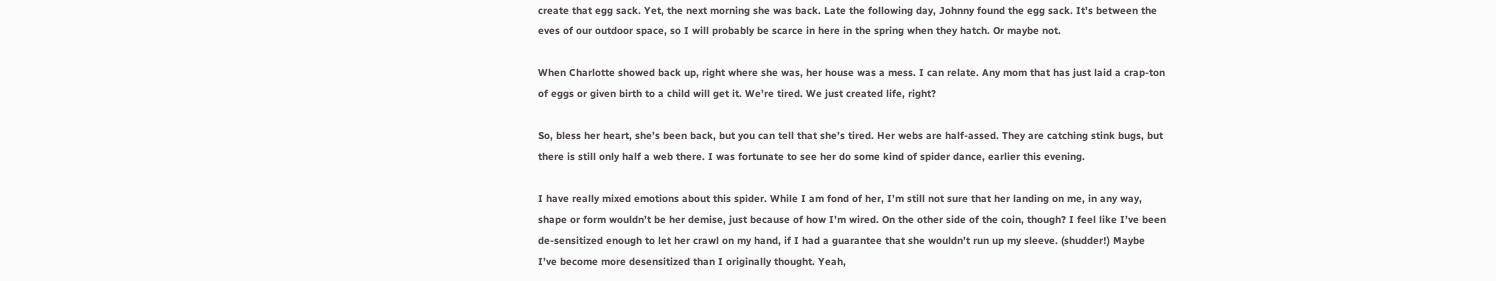create that egg sack. Yet, the next morning she was back. Late the following day, Johnny found the egg sack. It’s between the eves of our outdoor space, so I will probably be scarce in here in the spring when they hatch. Or maybe not.

When Charlotte showed back up, right where she was, her house was a mess. I can relate. Any mom that has just laid a crap-ton of eggs or given birth to a child will get it. We’re tired. We just created life, right?

So, bless her heart, she’s been back, but you can tell that she’s tired. Her webs are half-assed. They are catching stink bugs, but there is still only half a web there. I was fortunate to see her do some kind of spider dance, earlier this evening.

I have really mixed emotions about this spider. While I am fond of her, I’m still not sure that her landing on me, in any way, shape or form wouldn’t be her demise, just because of how I’m wired. On the other side of the coin, though? I feel like I’ve been de-sensitized enough to let her crawl on my hand, if I had a guarantee that she wouldn’t run up my sleeve. (shudder!) Maybe I’ve become more desensitized than I originally thought. Yeah,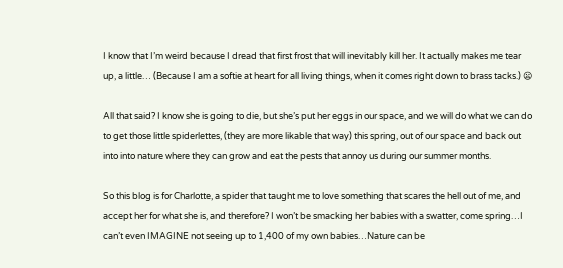I know that I’m weird because I dread that first frost that will inevitably kill her. It actually makes me tear up, a little… (Because I am a softie at heart for all living things, when it comes right down to brass tacks.) 😦

All that said? I know she is going to die, but she’s put her eggs in our space, and we will do what we can do to get those little spiderlettes, (they are more likable that way) this spring, out of our space and back out into into nature where they can grow and eat the pests that annoy us during our summer months.

So this blog is for Charlotte, a spider that taught me to love something that scares the hell out of me, and accept her for what she is, and therefore? I won’t be smacking her babies with a swatter, come spring…I can’t even IMAGINE not seeing up to 1,400 of my own babies…Nature can be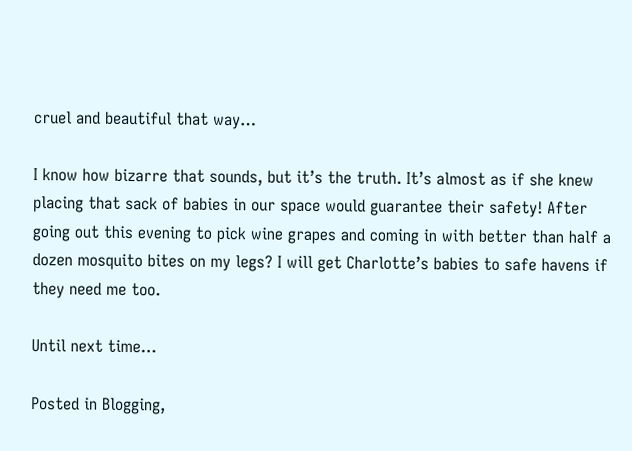cruel and beautiful that way…

I know how bizarre that sounds, but it’s the truth. It’s almost as if she knew placing that sack of babies in our space would guarantee their safety! After going out this evening to pick wine grapes and coming in with better than half a dozen mosquito bites on my legs? I will get Charlotte’s babies to safe havens if they need me too.

Until next time…

Posted in Blogging,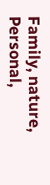Family, nature, Personal,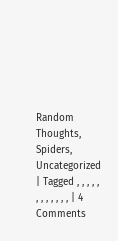Random Thoughts, Spiders, Uncategorized | Tagged , , , , , , , , , , , , | 4 Comments